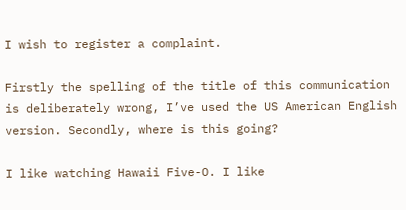I wish to register a complaint.

Firstly the spelling of the title of this communication is deliberately wrong, I’ve used the US American English version. Secondly, where is this going?

I like watching Hawaii Five-O. I like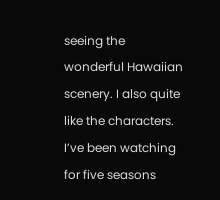seeing the wonderful Hawaiian scenery. I also quite like the characters. I’ve been watching for five seasons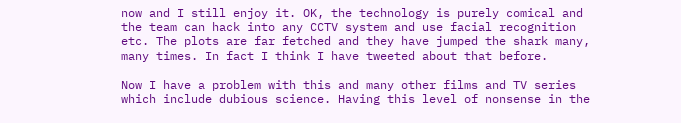now and I still enjoy it. OK, the technology is purely comical and the team can hack into any CCTV system and use facial recognition etc. The plots are far fetched and they have jumped the shark many, many times. In fact I think I have tweeted about that before.

Now I have a problem with this and many other films and TV series which include dubious science. Having this level of nonsense in the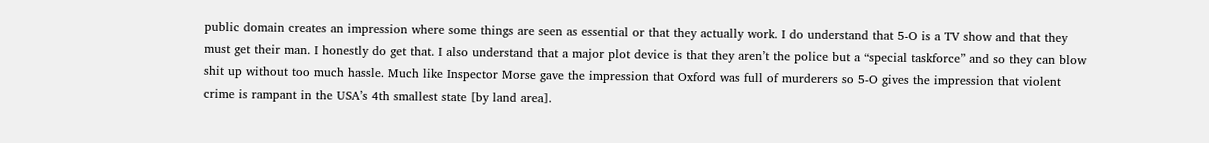public domain creates an impression where some things are seen as essential or that they actually work. I do understand that 5-O is a TV show and that they must get their man. I honestly do get that. I also understand that a major plot device is that they aren’t the police but a “special taskforce” and so they can blow shit up without too much hassle. Much like Inspector Morse gave the impression that Oxford was full of murderers so 5-O gives the impression that violent crime is rampant in the USA’s 4th smallest state [by land area].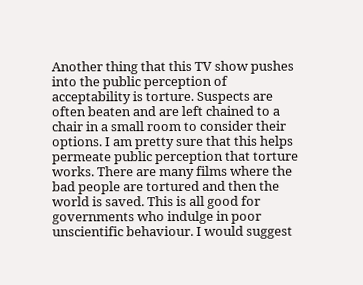Another thing that this TV show pushes into the public perception of acceptability is torture. Suspects are often beaten and are left chained to a chair in a small room to consider their options. I am pretty sure that this helps permeate public perception that torture works. There are many films where the bad people are tortured and then the world is saved. This is all good for governments who indulge in poor unscientific behaviour. I would suggest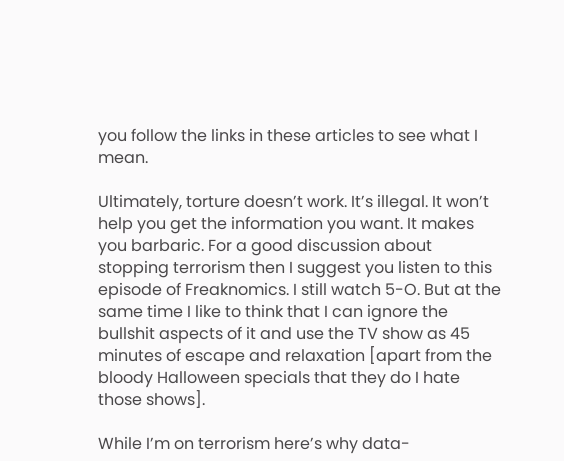you follow the links in these articles to see what I mean.

Ultimately, torture doesn’t work. It’s illegal. It won’t help you get the information you want. It makes you barbaric. For a good discussion about stopping terrorism then I suggest you listen to this episode of Freaknomics. I still watch 5-O. But at the same time I like to think that I can ignore the bullshit aspects of it and use the TV show as 45 minutes of escape and relaxation [apart from the bloody Halloween specials that they do I hate those shows].

While I’m on terrorism here’s why data-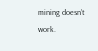mining doesn’t work.